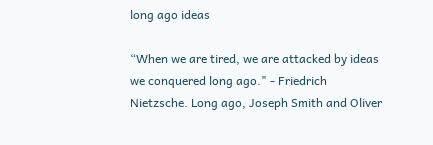long ago ideas

“When we are tired, we are attacked by ideas we conquered long ago." - Friedrich Nietzsche. Long ago, Joseph Smith and Oliver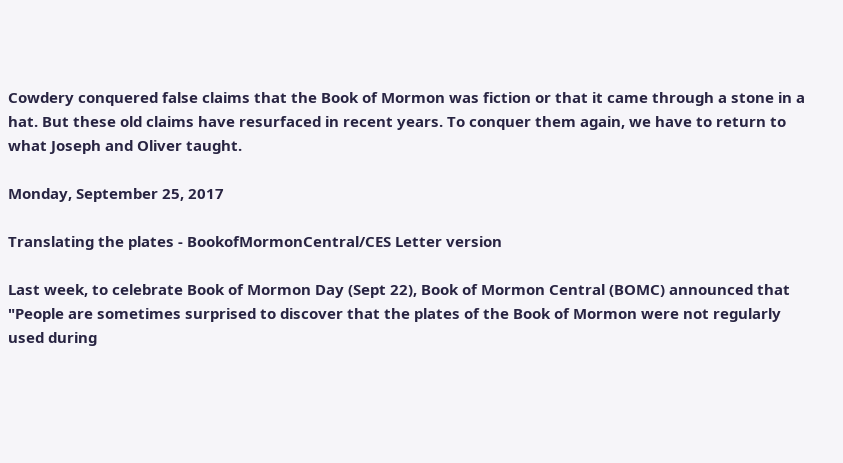Cowdery conquered false claims that the Book of Mormon was fiction or that it came through a stone in a hat. But these old claims have resurfaced in recent years. To conquer them again, we have to return to what Joseph and Oliver taught.

Monday, September 25, 2017

Translating the plates - BookofMormonCentral/CES Letter version

Last week, to celebrate Book of Mormon Day (Sept 22), Book of Mormon Central (BOMC) announced that "People are sometimes surprised to discover that the plates of the Book of Mormon were not regularly used during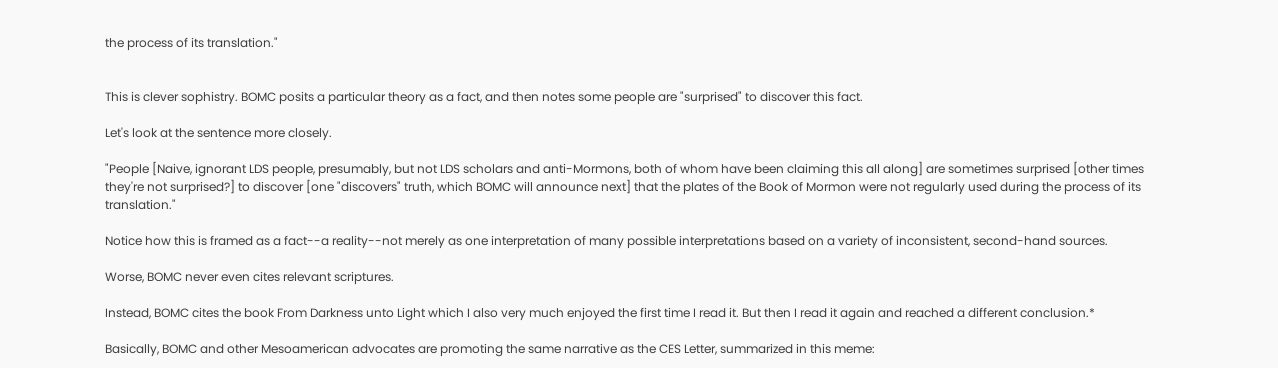the process of its translation."


This is clever sophistry. BOMC posits a particular theory as a fact, and then notes some people are "surprised" to discover this fact.

Let's look at the sentence more closely.

"People [Naive, ignorant LDS people, presumably, but not LDS scholars and anti-Mormons, both of whom have been claiming this all along] are sometimes surprised [other times they're not surprised?] to discover [one "discovers" truth, which BOMC will announce next] that the plates of the Book of Mormon were not regularly used during the process of its translation."

Notice how this is framed as a fact--a reality--not merely as one interpretation of many possible interpretations based on a variety of inconsistent, second-hand sources.

Worse, BOMC never even cites relevant scriptures.

Instead, BOMC cites the book From Darkness unto Light which I also very much enjoyed the first time I read it. But then I read it again and reached a different conclusion.*

Basically, BOMC and other Mesoamerican advocates are promoting the same narrative as the CES Letter, summarized in this meme: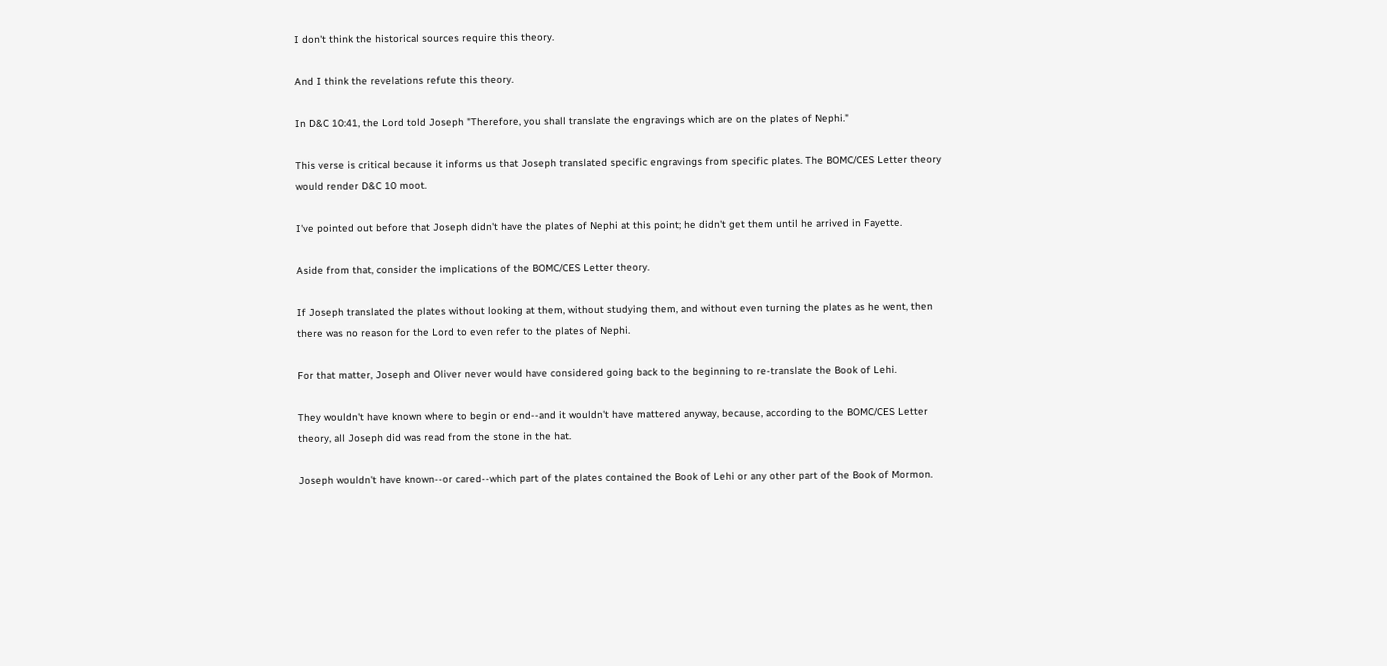I don't think the historical sources require this theory.

And I think the revelations refute this theory.

In D&C 10:41, the Lord told Joseph "Therefore, you shall translate the engravings which are on the plates of Nephi."

This verse is critical because it informs us that Joseph translated specific engravings from specific plates. The BOMC/CES Letter theory would render D&C 10 moot.

I've pointed out before that Joseph didn't have the plates of Nephi at this point; he didn't get them until he arrived in Fayette.

Aside from that, consider the implications of the BOMC/CES Letter theory.

If Joseph translated the plates without looking at them, without studying them, and without even turning the plates as he went, then there was no reason for the Lord to even refer to the plates of Nephi.

For that matter, Joseph and Oliver never would have considered going back to the beginning to re-translate the Book of Lehi.

They wouldn't have known where to begin or end--and it wouldn't have mattered anyway, because, according to the BOMC/CES Letter theory, all Joseph did was read from the stone in the hat.

Joseph wouldn't have known--or cared--which part of the plates contained the Book of Lehi or any other part of the Book of Mormon.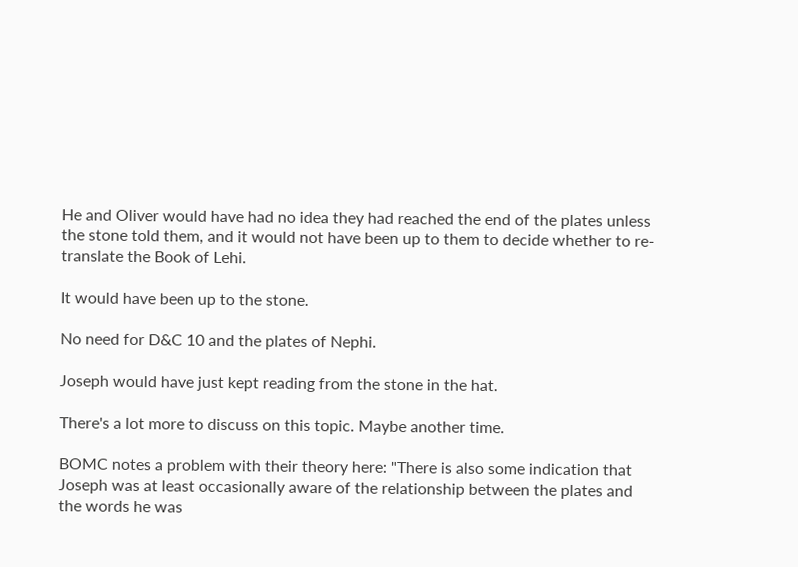He and Oliver would have had no idea they had reached the end of the plates unless the stone told them, and it would not have been up to them to decide whether to re-translate the Book of Lehi.

It would have been up to the stone.

No need for D&C 10 and the plates of Nephi.

Joseph would have just kept reading from the stone in the hat.

There's a lot more to discuss on this topic. Maybe another time.

BOMC notes a problem with their theory here: "There is also some indication that Joseph was at least occasionally aware of the relationship between the plates and the words he was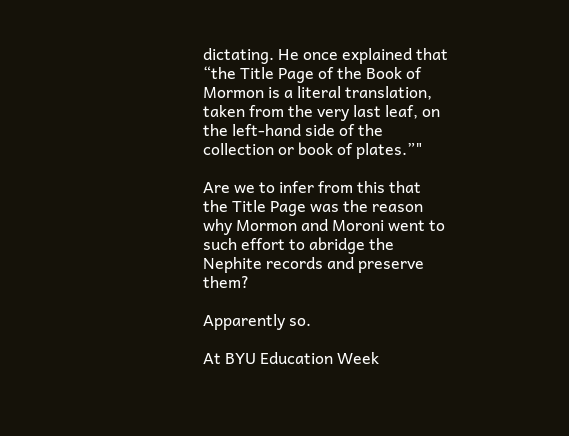dictating. He once explained that “the Title Page of the Book of Mormon is a literal translation, taken from the very last leaf, on the left-hand side of the collection or book of plates.”"

Are we to infer from this that the Title Page was the reason why Mormon and Moroni went to such effort to abridge the Nephite records and preserve them?

Apparently so.

At BYU Education Week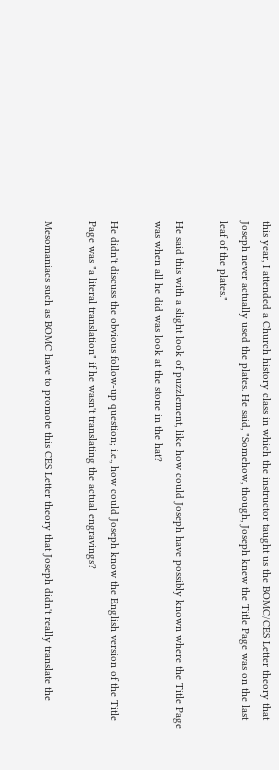this year, I attended a Church history class in which the instructor taught us the BOMC/CES Letter theory that Joseph never actually used the plates. He said, "Somehow, though, Joseph knew the Title Page was on the last leaf of the plates."

He said this with a slight look of puzzlement, like how could Joseph have possibly known where the Title Page was when all he did was look at the stone in the hat?

He didn't discuss the obvious follow-up question; i.e., how could Joseph know the English version of the Title Page was "a literal translation" if he wasn't translating the actual engravings?

Mesomaniacs such as BOMC have to promote this CES Letter theory that Joseph didn't really translate the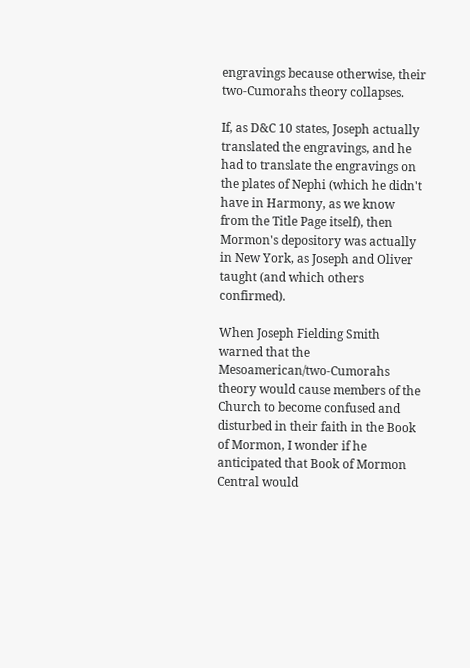engravings because otherwise, their two-Cumorahs theory collapses.

If, as D&C 10 states, Joseph actually translated the engravings, and he had to translate the engravings on the plates of Nephi (which he didn't have in Harmony, as we know from the Title Page itself), then Mormon's depository was actually in New York, as Joseph and Oliver taught (and which others confirmed).

When Joseph Fielding Smith warned that the Mesoamerican/two-Cumorahs theory would cause members of the Church to become confused and disturbed in their faith in the Book of Mormon, I wonder if he anticipated that Book of Mormon Central would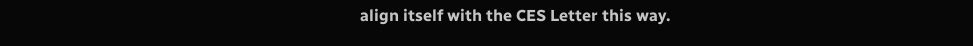align itself with the CES Letter this way.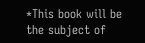*This book will be the subject of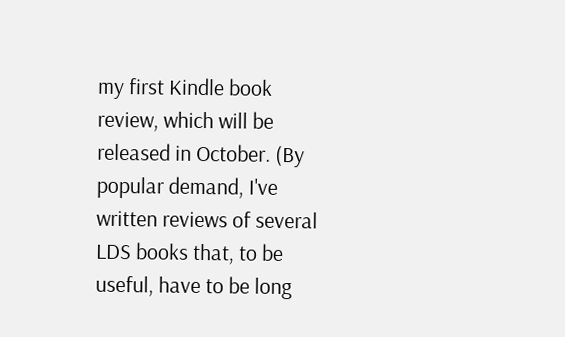my first Kindle book review, which will be released in October. (By popular demand, I've written reviews of several LDS books that, to be useful, have to be long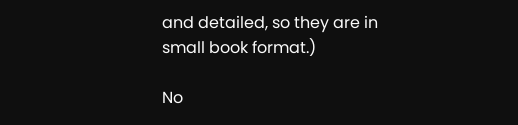and detailed, so they are in small book format.)

No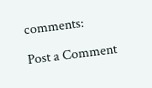comments:

Post a Comment